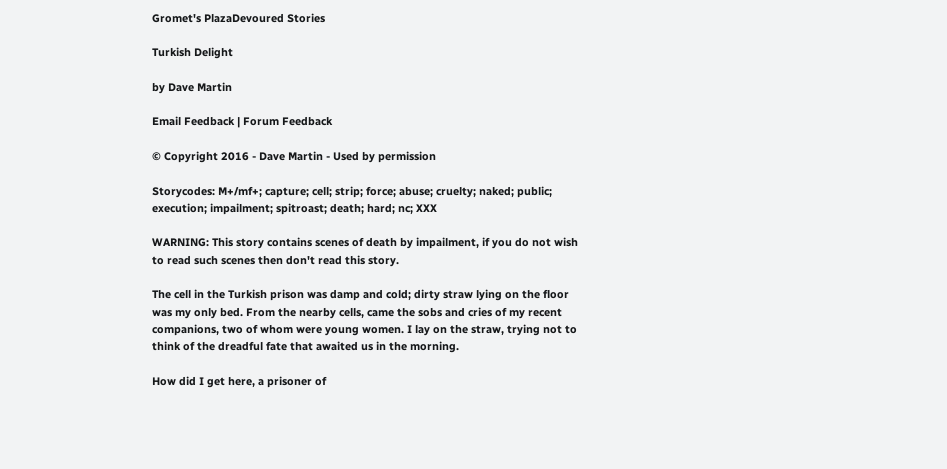Gromet's PlazaDevoured Stories

Turkish Delight

by Dave Martin

Email Feedback | Forum Feedback

© Copyright 2016 - Dave Martin - Used by permission

Storycodes: M+/mf+; capture; cell; strip; force; abuse; cruelty; naked; public; execution; impailment; spitroast; death; hard; nc; XXX

WARNING: This story contains scenes of death by impailment, if you do not wish to read such scenes then don't read this story.

The cell in the Turkish prison was damp and cold; dirty straw lying on the floor was my only bed. From the nearby cells, came the sobs and cries of my recent companions, two of whom were young women. I lay on the straw, trying not to think of the dreadful fate that awaited us in the morning.

How did I get here, a prisoner of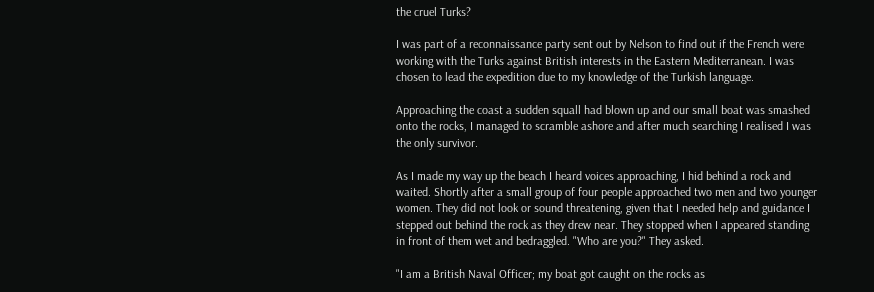the cruel Turks?

I was part of a reconnaissance party sent out by Nelson to find out if the French were working with the Turks against British interests in the Eastern Mediterranean. I was chosen to lead the expedition due to my knowledge of the Turkish language.

Approaching the coast a sudden squall had blown up and our small boat was smashed onto the rocks, I managed to scramble ashore and after much searching I realised I was the only survivor.

As I made my way up the beach I heard voices approaching, I hid behind a rock and waited. Shortly after a small group of four people approached two men and two younger women. They did not look or sound threatening, given that I needed help and guidance I stepped out behind the rock as they drew near. They stopped when I appeared standing in front of them wet and bedraggled. "Who are you?" They asked.

"I am a British Naval Officer; my boat got caught on the rocks as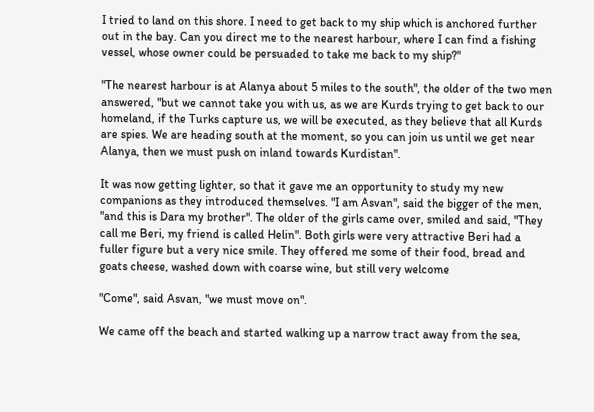I tried to land on this shore. I need to get back to my ship which is anchored further out in the bay. Can you direct me to the nearest harbour, where I can find a fishing vessel, whose owner could be persuaded to take me back to my ship?"

"The nearest harbour is at Alanya about 5 miles to the south", the older of the two men answered, "but we cannot take you with us, as we are Kurds trying to get back to our homeland, if the Turks capture us, we will be executed, as they believe that all Kurds are spies. We are heading south at the moment, so you can join us until we get near Alanya, then we must push on inland towards Kurdistan".

It was now getting lighter, so that it gave me an opportunity to study my new companions as they introduced themselves. "I am Asvan", said the bigger of the men, "and this is Dara my brother". The older of the girls came over, smiled and said, "They call me Beri, my friend is called Helin". Both girls were very attractive Beri had a fuller figure but a very nice smile. They offered me some of their food, bread and goats cheese, washed down with coarse wine, but still very welcome

"Come", said Asvan, "we must move on".

We came off the beach and started walking up a narrow tract away from the sea,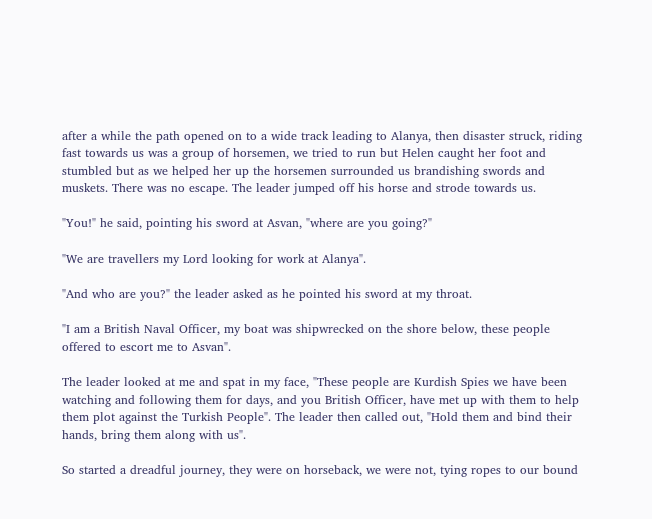after a while the path opened on to a wide track leading to Alanya, then disaster struck, riding fast towards us was a group of horsemen, we tried to run but Helen caught her foot and stumbled but as we helped her up the horsemen surrounded us brandishing swords and muskets. There was no escape. The leader jumped off his horse and strode towards us.

"You!" he said, pointing his sword at Asvan, "where are you going?"

"We are travellers my Lord looking for work at Alanya".

"And who are you?" the leader asked as he pointed his sword at my throat.

"I am a British Naval Officer, my boat was shipwrecked on the shore below, these people offered to escort me to Asvan".

The leader looked at me and spat in my face, "These people are Kurdish Spies we have been watching and following them for days, and you British Officer, have met up with them to help them plot against the Turkish People". The leader then called out, "Hold them and bind their hands, bring them along with us".

So started a dreadful journey, they were on horseback, we were not, tying ropes to our bound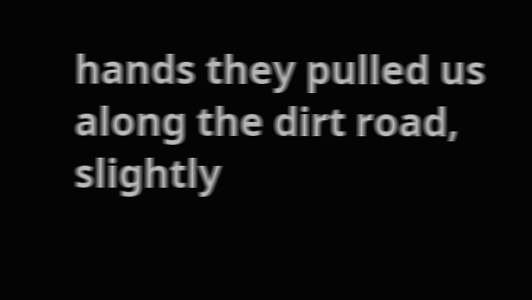hands they pulled us along the dirt road, slightly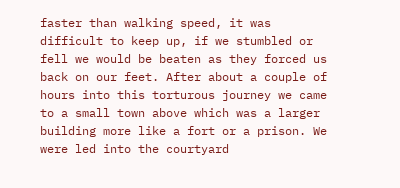faster than walking speed, it was difficult to keep up, if we stumbled or fell we would be beaten as they forced us back on our feet. After about a couple of hours into this torturous journey we came to a small town above which was a larger building more like a fort or a prison. We were led into the courtyard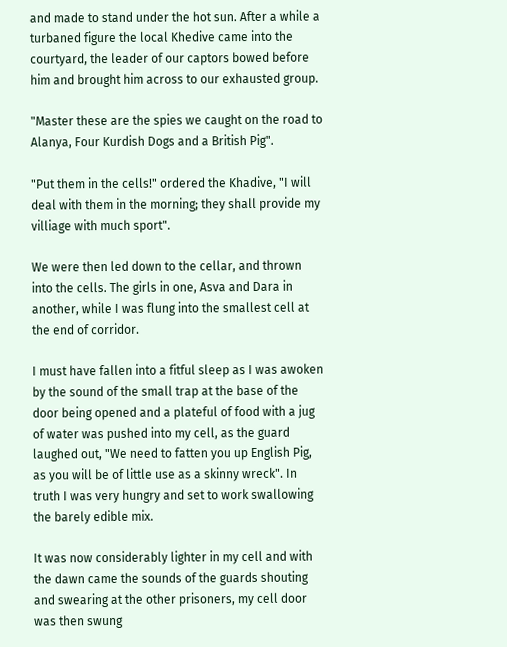and made to stand under the hot sun. After a while a turbaned figure the local Khedive came into the courtyard, the leader of our captors bowed before him and brought him across to our exhausted group.

"Master these are the spies we caught on the road to Alanya, Four Kurdish Dogs and a British Pig".

"Put them in the cells!" ordered the Khadive, "I will deal with them in the morning; they shall provide my villiage with much sport".

We were then led down to the cellar, and thrown into the cells. The girls in one, Asva and Dara in another, while I was flung into the smallest cell at the end of corridor.

I must have fallen into a fitful sleep as I was awoken by the sound of the small trap at the base of the door being opened and a plateful of food with a jug of water was pushed into my cell, as the guard laughed out, "We need to fatten you up English Pig, as you will be of little use as a skinny wreck". In truth I was very hungry and set to work swallowing the barely edible mix.

It was now considerably lighter in my cell and with the dawn came the sounds of the guards shouting and swearing at the other prisoners, my cell door was then swung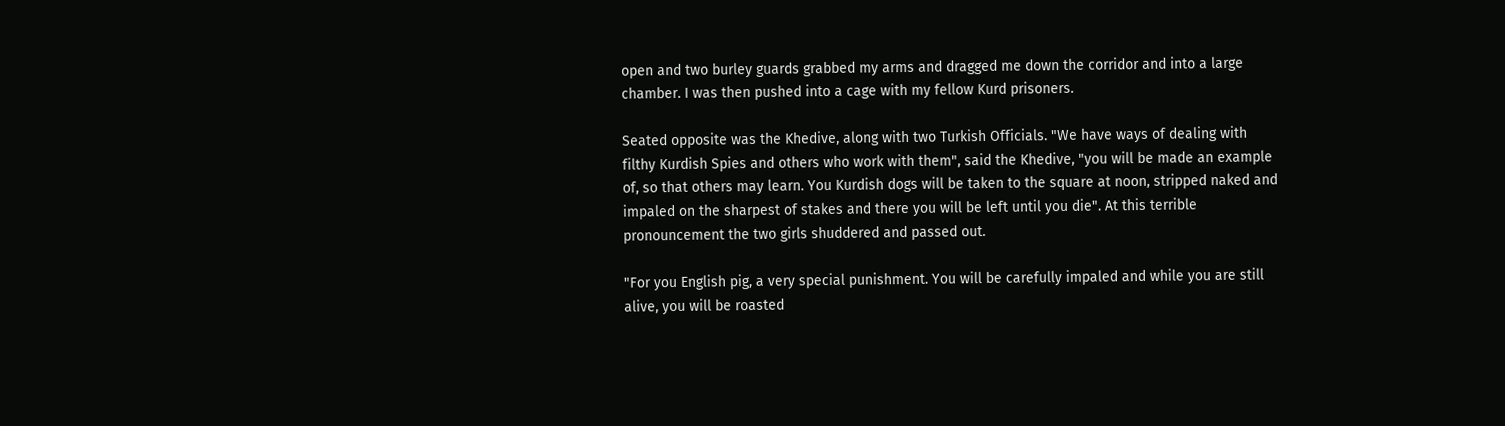open and two burley guards grabbed my arms and dragged me down the corridor and into a large chamber. I was then pushed into a cage with my fellow Kurd prisoners.

Seated opposite was the Khedive, along with two Turkish Officials. "We have ways of dealing with filthy Kurdish Spies and others who work with them", said the Khedive, "you will be made an example of, so that others may learn. You Kurdish dogs will be taken to the square at noon, stripped naked and impaled on the sharpest of stakes and there you will be left until you die". At this terrible pronouncement the two girls shuddered and passed out.

"For you English pig, a very special punishment. You will be carefully impaled and while you are still alive, you will be roasted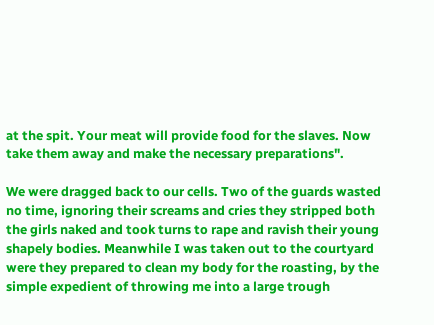at the spit. Your meat will provide food for the slaves. Now take them away and make the necessary preparations".

We were dragged back to our cells. Two of the guards wasted no time, ignoring their screams and cries they stripped both the girls naked and took turns to rape and ravish their young shapely bodies. Meanwhile I was taken out to the courtyard were they prepared to clean my body for the roasting, by the simple expedient of throwing me into a large trough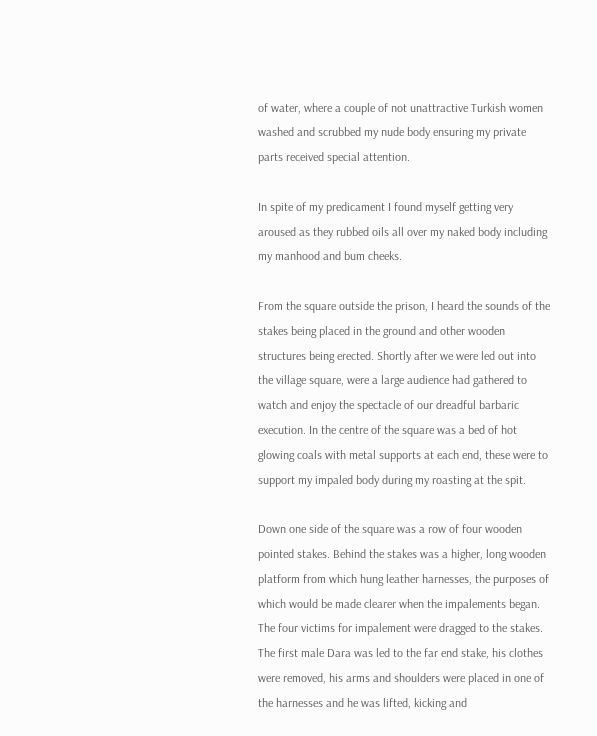of water, where a couple of not unattractive Turkish women washed and scrubbed my nude body ensuring my private parts received special attention.

In spite of my predicament I found myself getting very aroused as they rubbed oils all over my naked body including my manhood and bum cheeks.

From the square outside the prison, I heard the sounds of the stakes being placed in the ground and other wooden structures being erected. Shortly after we were led out into the village square, were a large audience had gathered to watch and enjoy the spectacle of our dreadful barbaric execution. In the centre of the square was a bed of hot glowing coals with metal supports at each end, these were to support my impaled body during my roasting at the spit.

Down one side of the square was a row of four wooden pointed stakes. Behind the stakes was a higher, long wooden platform from which hung leather harnesses, the purposes of which would be made clearer when the impalements began. The four victims for impalement were dragged to the stakes. The first male Dara was led to the far end stake, his clothes were removed, his arms and shoulders were placed in one of the harnesses and he was lifted, kicking and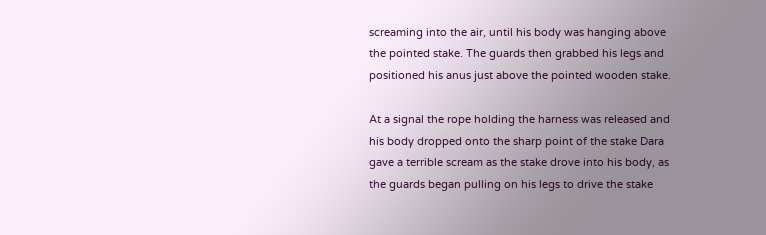screaming into the air, until his body was hanging above the pointed stake. The guards then grabbed his legs and positioned his anus just above the pointed wooden stake.

At a signal the rope holding the harness was released and his body dropped onto the sharp point of the stake Dara gave a terrible scream as the stake drove into his body, as the guards began pulling on his legs to drive the stake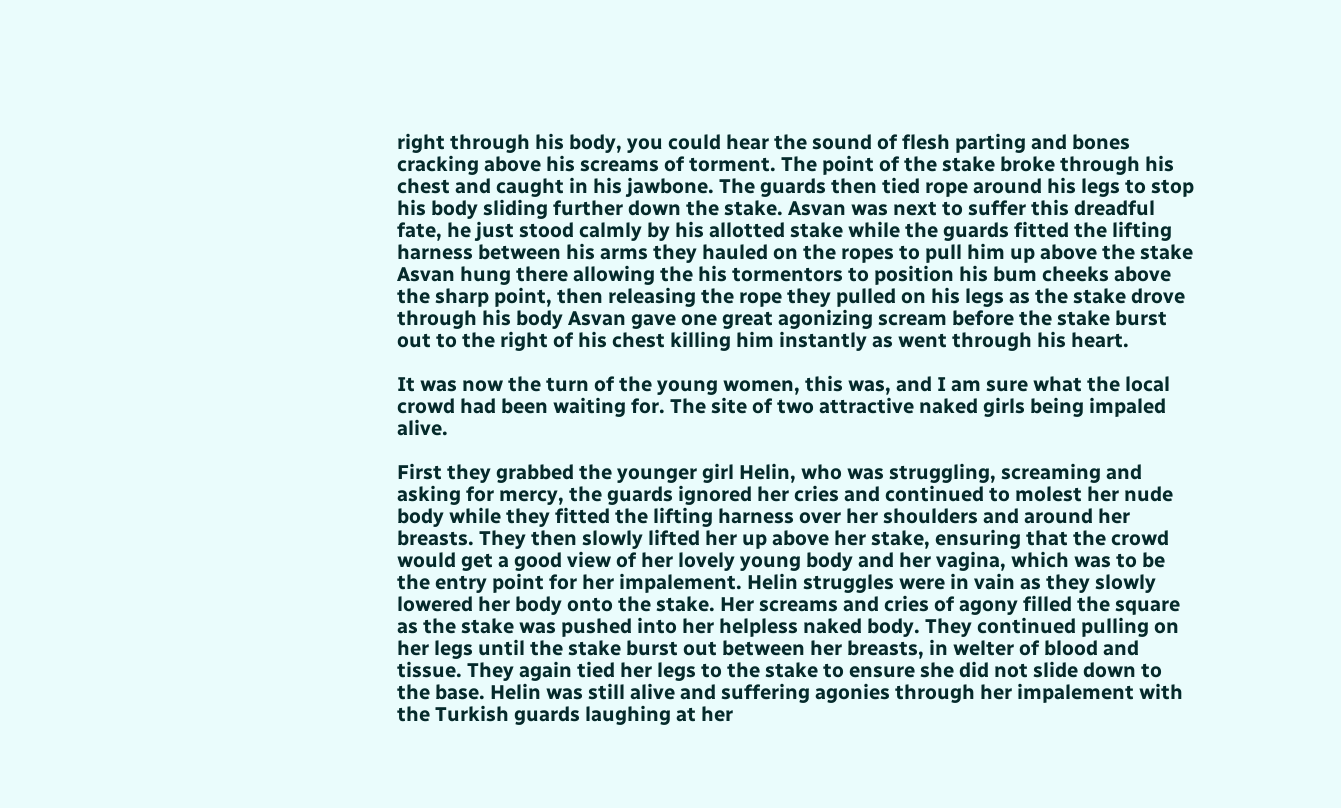right through his body, you could hear the sound of flesh parting and bones cracking above his screams of torment. The point of the stake broke through his chest and caught in his jawbone. The guards then tied rope around his legs to stop his body sliding further down the stake. Asvan was next to suffer this dreadful fate, he just stood calmly by his allotted stake while the guards fitted the lifting harness between his arms they hauled on the ropes to pull him up above the stake Asvan hung there allowing the his tormentors to position his bum cheeks above the sharp point, then releasing the rope they pulled on his legs as the stake drove through his body Asvan gave one great agonizing scream before the stake burst out to the right of his chest killing him instantly as went through his heart.

It was now the turn of the young women, this was, and I am sure what the local crowd had been waiting for. The site of two attractive naked girls being impaled alive.

First they grabbed the younger girl Helin, who was struggling, screaming and asking for mercy, the guards ignored her cries and continued to molest her nude body while they fitted the lifting harness over her shoulders and around her breasts. They then slowly lifted her up above her stake, ensuring that the crowd would get a good view of her lovely young body and her vagina, which was to be the entry point for her impalement. Helin struggles were in vain as they slowly lowered her body onto the stake. Her screams and cries of agony filled the square as the stake was pushed into her helpless naked body. They continued pulling on her legs until the stake burst out between her breasts, in welter of blood and tissue. They again tied her legs to the stake to ensure she did not slide down to the base. Helin was still alive and suffering agonies through her impalement with the Turkish guards laughing at her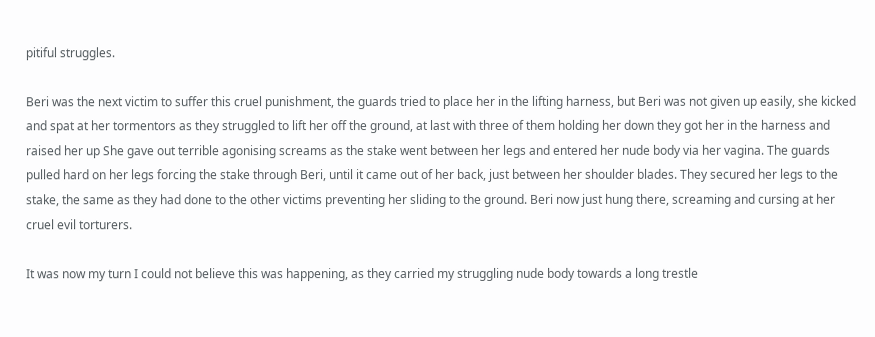pitiful struggles.

Beri was the next victim to suffer this cruel punishment, the guards tried to place her in the lifting harness, but Beri was not given up easily, she kicked and spat at her tormentors as they struggled to lift her off the ground, at last with three of them holding her down they got her in the harness and raised her up She gave out terrible agonising screams as the stake went between her legs and entered her nude body via her vagina. The guards pulled hard on her legs forcing the stake through Beri, until it came out of her back, just between her shoulder blades. They secured her legs to the stake, the same as they had done to the other victims preventing her sliding to the ground. Beri now just hung there, screaming and cursing at her cruel evil torturers.

It was now my turn I could not believe this was happening, as they carried my struggling nude body towards a long trestle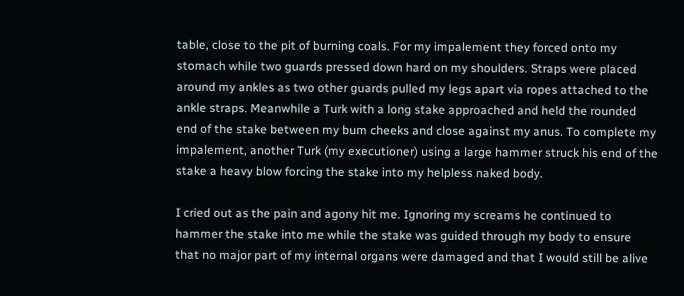table, close to the pit of burning coals. For my impalement they forced onto my stomach while two guards pressed down hard on my shoulders. Straps were placed around my ankles as two other guards pulled my legs apart via ropes attached to the ankle straps. Meanwhile a Turk with a long stake approached and held the rounded end of the stake between my bum cheeks and close against my anus. To complete my impalement, another Turk (my executioner) using a large hammer struck his end of the stake a heavy blow forcing the stake into my helpless naked body.

I cried out as the pain and agony hit me. Ignoring my screams he continued to hammer the stake into me while the stake was guided through my body to ensure that no major part of my internal organs were damaged and that I would still be alive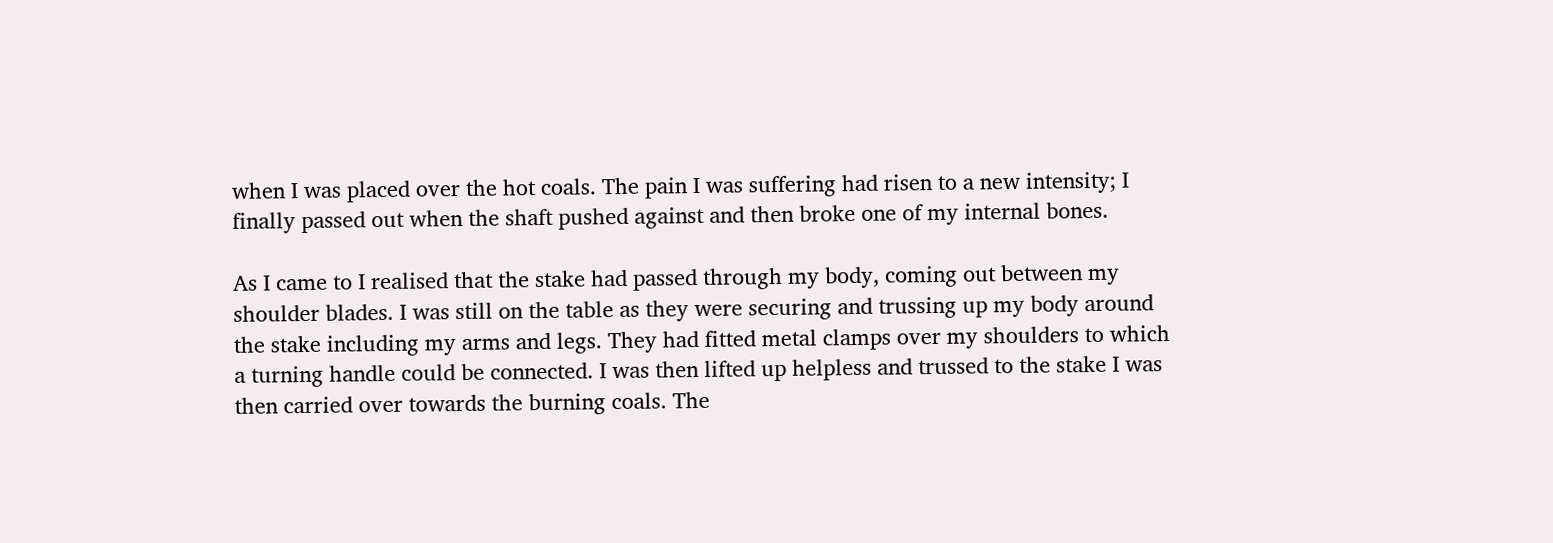when I was placed over the hot coals. The pain I was suffering had risen to a new intensity; I finally passed out when the shaft pushed against and then broke one of my internal bones.

As I came to I realised that the stake had passed through my body, coming out between my shoulder blades. I was still on the table as they were securing and trussing up my body around the stake including my arms and legs. They had fitted metal clamps over my shoulders to which a turning handle could be connected. I was then lifted up helpless and trussed to the stake I was then carried over towards the burning coals. The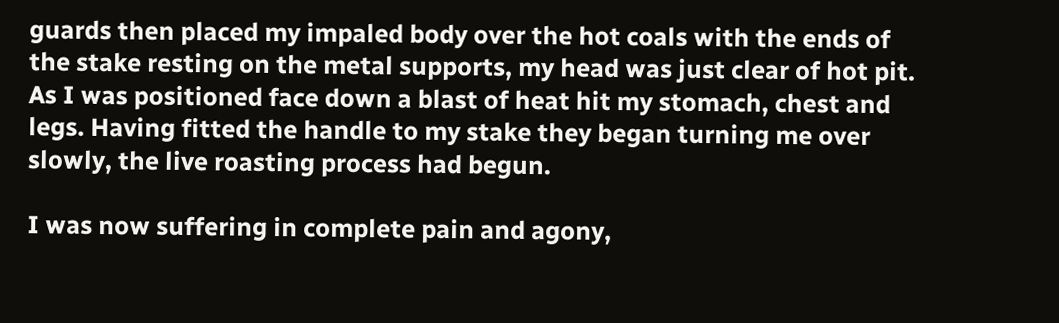guards then placed my impaled body over the hot coals with the ends of the stake resting on the metal supports, my head was just clear of hot pit. As I was positioned face down a blast of heat hit my stomach, chest and legs. Having fitted the handle to my stake they began turning me over slowly, the live roasting process had begun.

I was now suffering in complete pain and agony,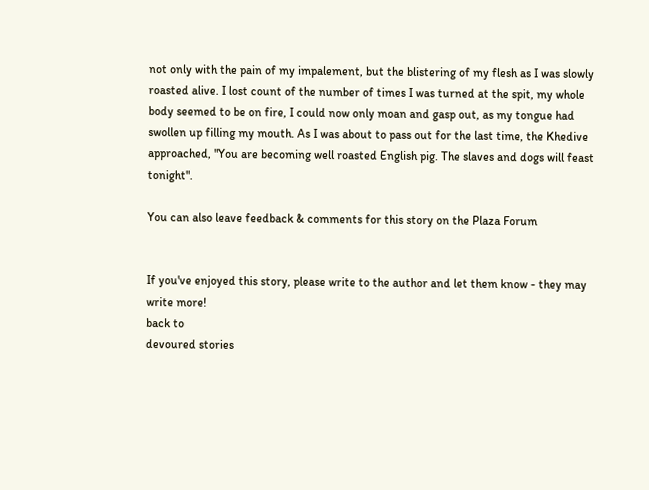not only with the pain of my impalement, but the blistering of my flesh as I was slowly roasted alive. I lost count of the number of times I was turned at the spit, my whole body seemed to be on fire, I could now only moan and gasp out, as my tongue had swollen up filling my mouth. As I was about to pass out for the last time, the Khedive approached, "You are becoming well roasted English pig. The slaves and dogs will feast tonight".

You can also leave feedback & comments for this story on the Plaza Forum


If you've enjoyed this story, please write to the author and let them know - they may write more!
back to
devoured stories